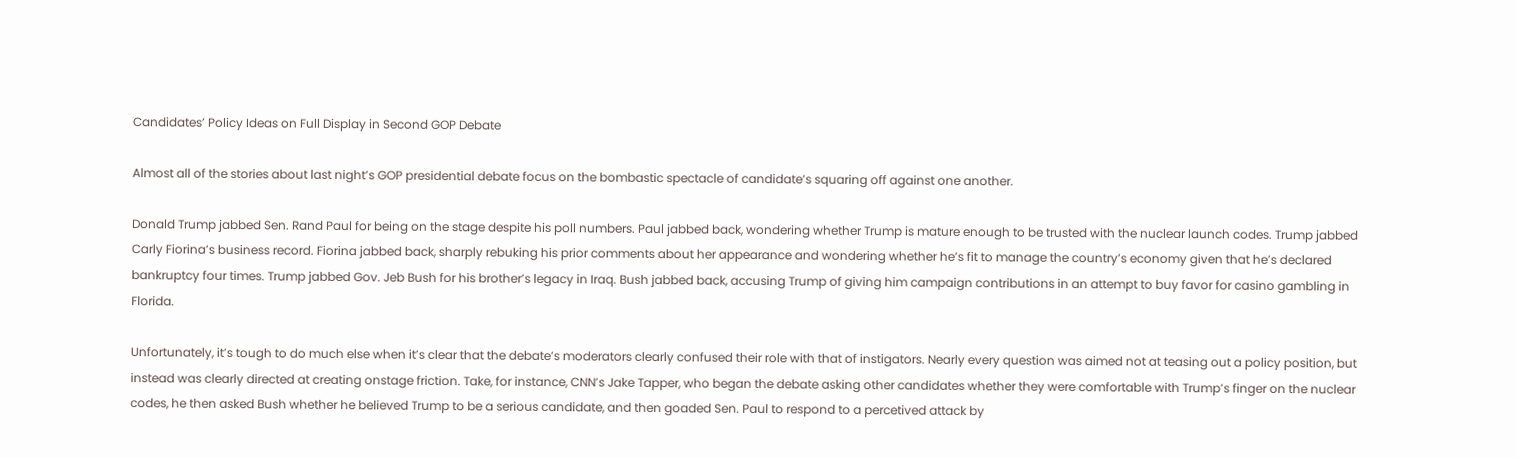Candidates’ Policy Ideas on Full Display in Second GOP Debate

Almost all of the stories about last night’s GOP presidential debate focus on the bombastic spectacle of candidate’s squaring off against one another.

Donald Trump jabbed Sen. Rand Paul for being on the stage despite his poll numbers. Paul jabbed back, wondering whether Trump is mature enough to be trusted with the nuclear launch codes. Trump jabbed Carly Fiorina’s business record. Fiorina jabbed back, sharply rebuking his prior comments about her appearance and wondering whether he’s fit to manage the country’s economy given that he’s declared bankruptcy four times. Trump jabbed Gov. Jeb Bush for his brother’s legacy in Iraq. Bush jabbed back, accusing Trump of giving him campaign contributions in an attempt to buy favor for casino gambling in Florida.

Unfortunately, it’s tough to do much else when it’s clear that the debate’s moderators clearly confused their role with that of instigators. Nearly every question was aimed not at teasing out a policy position, but instead was clearly directed at creating onstage friction. Take, for instance, CNN’s Jake Tapper, who began the debate asking other candidates whether they were comfortable with Trump’s finger on the nuclear codes, he then asked Bush whether he believed Trump to be a serious candidate, and then goaded Sen. Paul to respond to a percetived attack by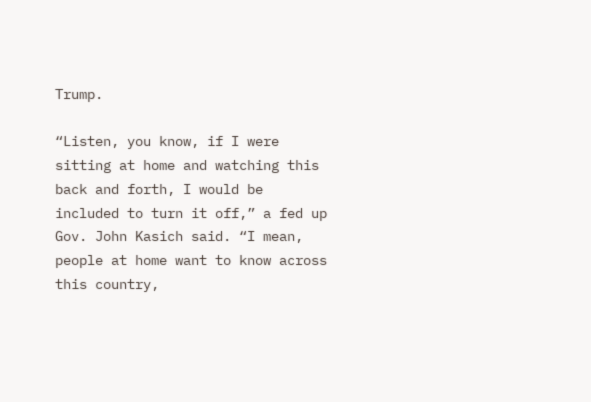Trump.

“Listen, you know, if I were sitting at home and watching this back and forth, I would be included to turn it off,” a fed up Gov. John Kasich said. “I mean, people at home want to know across this country,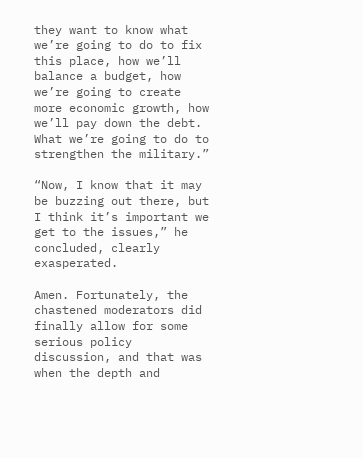they want to know what we’re going to do to fix this place, how we’ll balance a budget, how we’re going to create more economic growth, how we’ll pay down the debt. What we’re going to do to strengthen the military.”

“Now, I know that it may be buzzing out there, but I think it’s important we get to the issues,” he concluded, clearly exasperated.

Amen. Fortunately, the chastened moderators did finally allow for some serious policy discussion, and that was when the depth and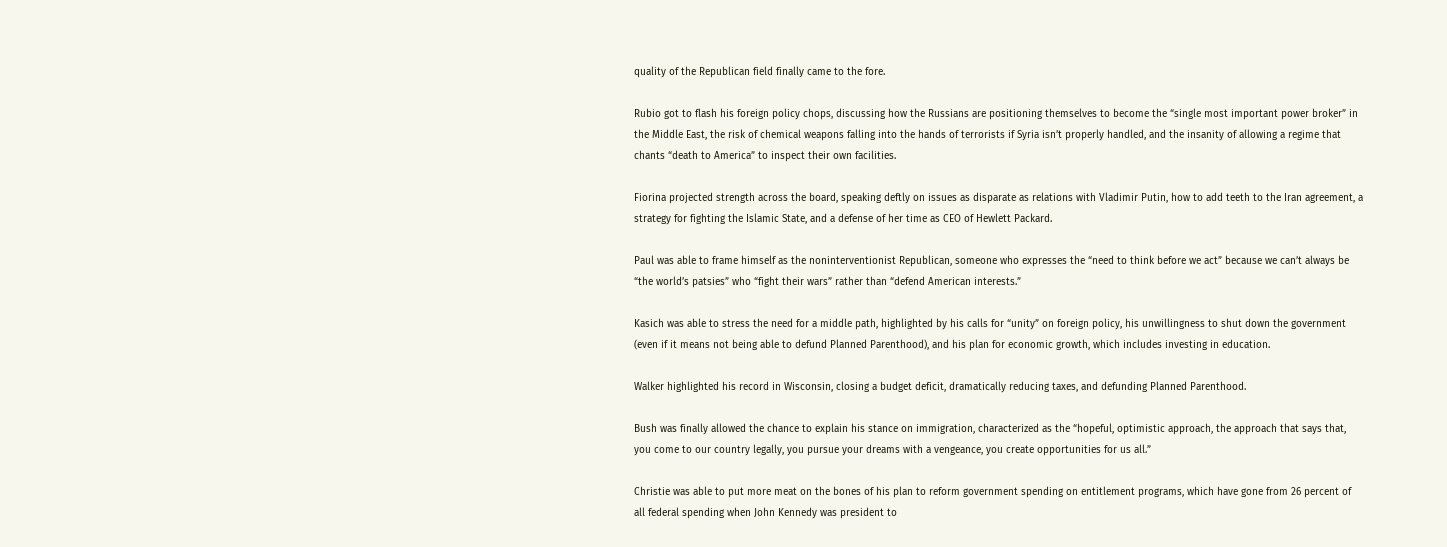quality of the Republican field finally came to the fore.

Rubio got to flash his foreign policy chops, discussing how the Russians are positioning themselves to become the “single most important power broker” in the Middle East, the risk of chemical weapons falling into the hands of terrorists if Syria isn’t properly handled, and the insanity of allowing a regime that chants “death to America” to inspect their own facilities.

Fiorina projected strength across the board, speaking deftly on issues as disparate as relations with Vladimir Putin, how to add teeth to the Iran agreement, a strategy for fighting the Islamic State, and a defense of her time as CEO of Hewlett Packard.

Paul was able to frame himself as the noninterventionist Republican, someone who expresses the “need to think before we act” because we can’t always be “the world’s patsies” who “fight their wars” rather than “defend American interests.”

Kasich was able to stress the need for a middle path, highlighted by his calls for “unity” on foreign policy, his unwillingness to shut down the government (even if it means not being able to defund Planned Parenthood), and his plan for economic growth, which includes investing in education.

Walker highlighted his record in Wisconsin, closing a budget deficit, dramatically reducing taxes, and defunding Planned Parenthood.

Bush was finally allowed the chance to explain his stance on immigration, characterized as the “hopeful, optimistic approach, the approach that says that, you come to our country legally, you pursue your dreams with a vengeance, you create opportunities for us all.”

Christie was able to put more meat on the bones of his plan to reform government spending on entitlement programs, which have gone from 26 percent of all federal spending when John Kennedy was president to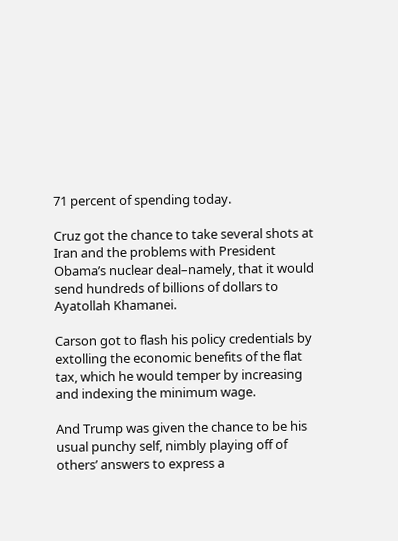71 percent of spending today.

Cruz got the chance to take several shots at Iran and the problems with President Obama’s nuclear deal–namely, that it would send hundreds of billions of dollars to Ayatollah Khamanei.

Carson got to flash his policy credentials by extolling the economic benefits of the flat tax, which he would temper by increasing and indexing the minimum wage.

And Trump was given the chance to be his usual punchy self, nimbly playing off of others’ answers to express a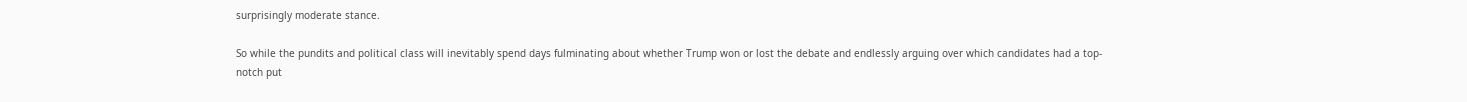surprisingly moderate stance.

So while the pundits and political class will inevitably spend days fulminating about whether Trump won or lost the debate and endlessly arguing over which candidates had a top-notch put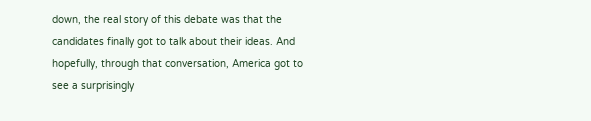down, the real story of this debate was that the candidates finally got to talk about their ideas. And hopefully, through that conversation, America got to see a surprisingly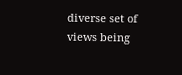diverse set of views being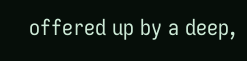offered up by a deep,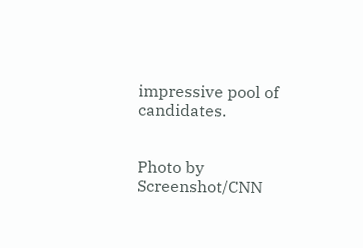impressive pool of candidates.


Photo by Screenshot/CNN